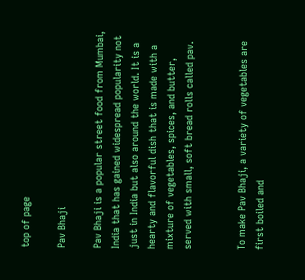top of page

Pav Bhaji

Pav Bhaji is a popular street food from Mumbai, India that has gained widespread popularity not just in India but also around the world. It is a hearty and flavorful dish that is made with a mixture of vegetables, spices, and butter, served with small, soft bread rolls called pav.


To make Pav Bhaji, a variety of vegetables are first boiled and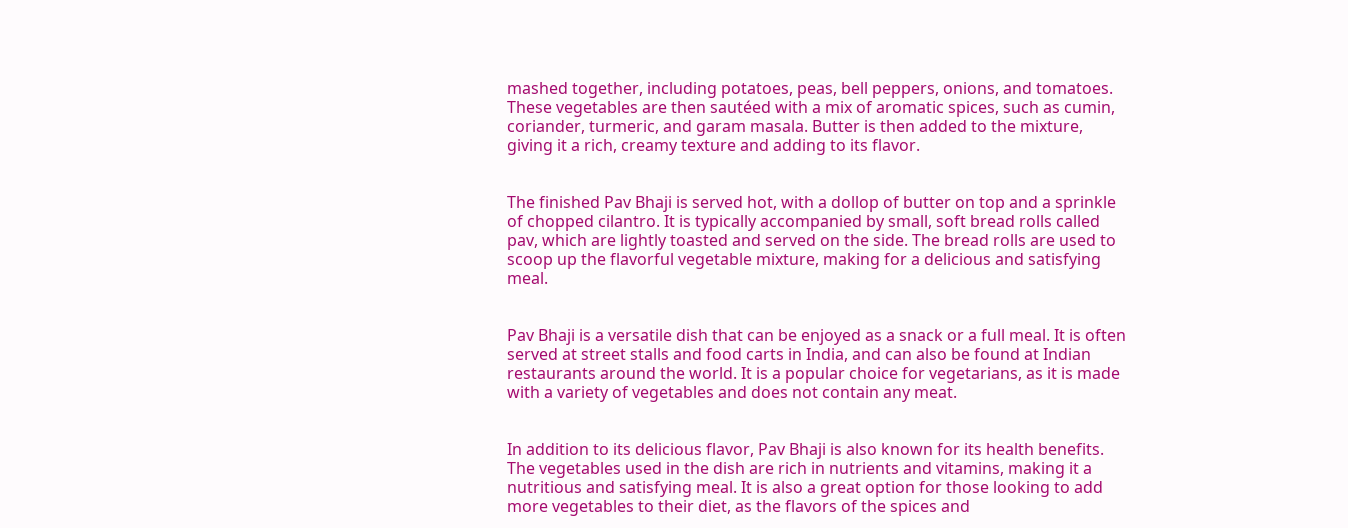mashed together, including potatoes, peas, bell peppers, onions, and tomatoes. These vegetables are then sautéed with a mix of aromatic spices, such as cumin, coriander, turmeric, and garam masala. Butter is then added to the mixture, giving it a rich, creamy texture and adding to its flavor.


The finished Pav Bhaji is served hot, with a dollop of butter on top and a sprinkle of chopped cilantro. It is typically accompanied by small, soft bread rolls called pav, which are lightly toasted and served on the side. The bread rolls are used to scoop up the flavorful vegetable mixture, making for a delicious and satisfying meal.


Pav Bhaji is a versatile dish that can be enjoyed as a snack or a full meal. It is often served at street stalls and food carts in India, and can also be found at Indian restaurants around the world. It is a popular choice for vegetarians, as it is made with a variety of vegetables and does not contain any meat.


In addition to its delicious flavor, Pav Bhaji is also known for its health benefits. The vegetables used in the dish are rich in nutrients and vitamins, making it a nutritious and satisfying meal. It is also a great option for those looking to add more vegetables to their diet, as the flavors of the spices and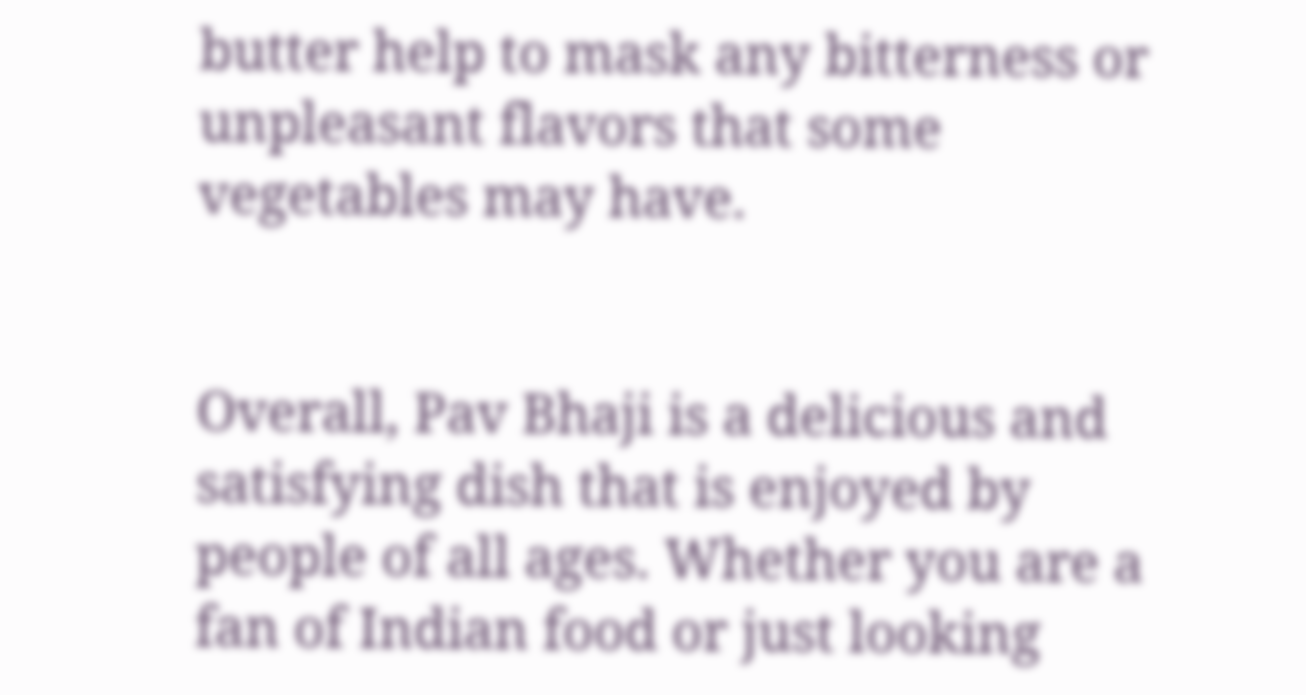butter help to mask any bitterness or unpleasant flavors that some vegetables may have.


Overall, Pav Bhaji is a delicious and satisfying dish that is enjoyed by people of all ages. Whether you are a fan of Indian food or just looking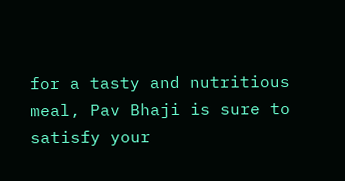for a tasty and nutritious meal, Pav Bhaji is sure to satisfy your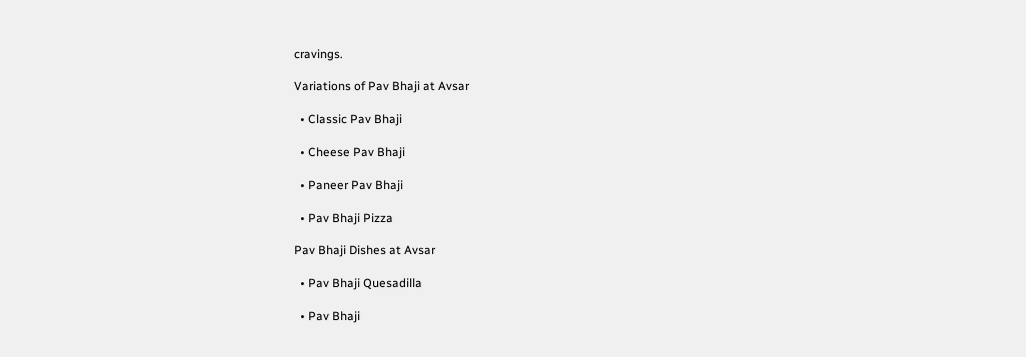cravings.

Variations of Pav Bhaji at Avsar

  • Classic Pav Bhaji

  • Cheese Pav Bhaji

  • Paneer Pav Bhaji

  • Pav Bhaji Pizza

Pav Bhaji Dishes at Avsar

  • Pav Bhaji Quesadilla

  • Pav Bhaji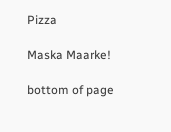Pizza

Maska Maarke!

bottom of page